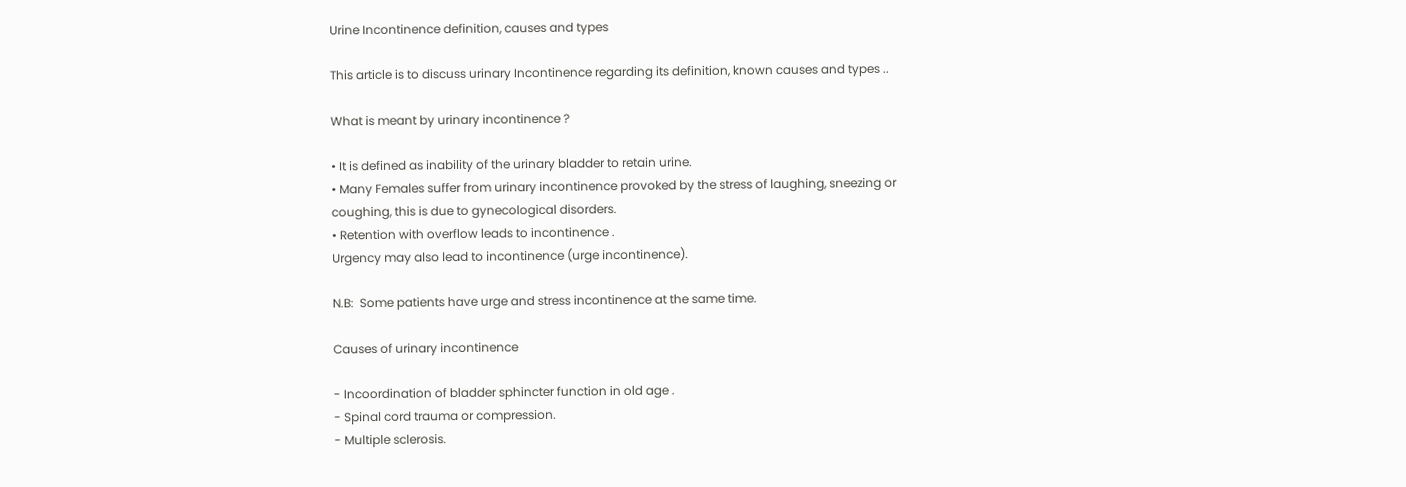Urine Incontinence definition, causes and types

This article is to discuss urinary Incontinence regarding its definition, known causes and types ..

What is meant by urinary incontinence ?

• It is defined as inability of the urinary bladder to retain urine.
• Many Females suffer from urinary incontinence provoked by the stress of laughing, sneezing or coughing, this is due to gynecological disorders.
• Retention with overflow leads to incontinence .
Urgency may also lead to incontinence (urge incontinence).

N.B:  Some patients have urge and stress incontinence at the same time.

Causes of urinary incontinence

- Incoordination of bladder sphincter function in old age .
- Spinal cord trauma or compression.
- Multiple sclerosis.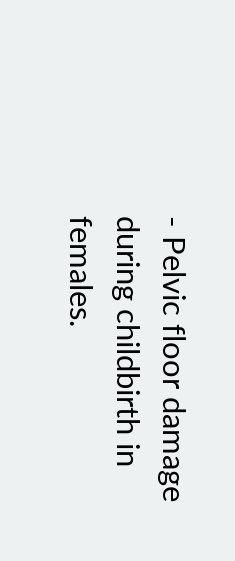- Pelvic floor damage during childbirth in females.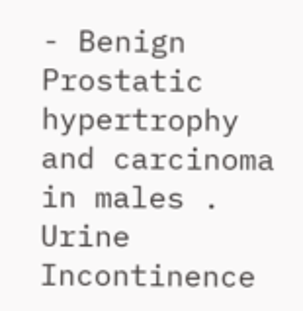- Benign Prostatic hypertrophy and carcinoma in males .
Urine Incontinence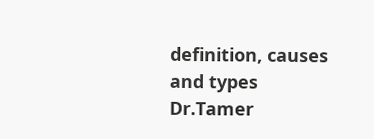definition, causes and types
Dr.Tamer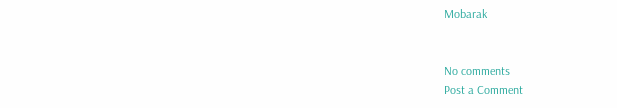Mobarak


No comments
Post a Comment